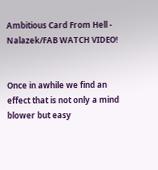Ambitious Card From Hell - Nalazek/FAB WATCH VIDEO!


Once in awhile we find an effect that is not only a mind blower but easy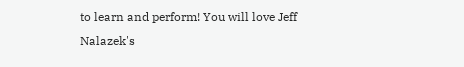to learn and perform! You will love Jeff Nalazek's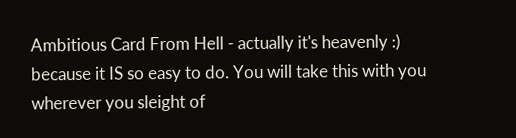Ambitious Card From Hell - actually it's heavenly :) because it IS so easy to do. You will take this with you wherever you sleight of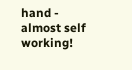hand - almost self working!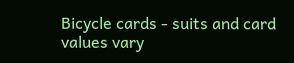Bicycle cards - suits and card values vary